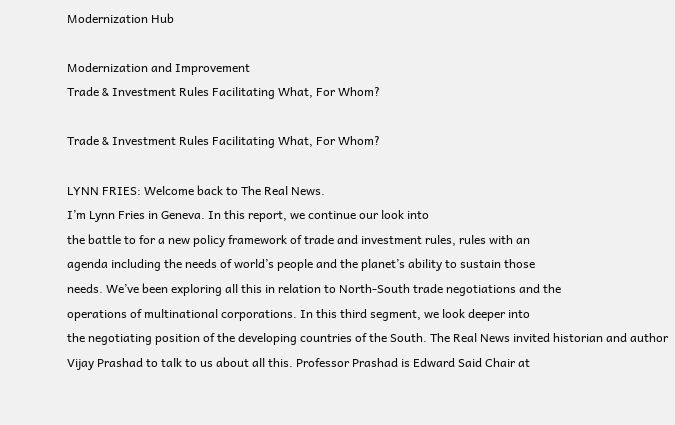Modernization Hub

Modernization and Improvement
Trade & Investment Rules Facilitating What, For Whom?

Trade & Investment Rules Facilitating What, For Whom?

LYNN FRIES: Welcome back to The Real News.
I’m Lynn Fries in Geneva. In this report, we continue our look into
the battle to for a new policy framework of trade and investment rules, rules with an
agenda including the needs of world’s people and the planet’s ability to sustain those
needs. We’ve been exploring all this in relation to North-South trade negotiations and the
operations of multinational corporations. In this third segment, we look deeper into
the negotiating position of the developing countries of the South. The Real News invited historian and author
Vijay Prashad to talk to us about all this. Professor Prashad is Edward Said Chair at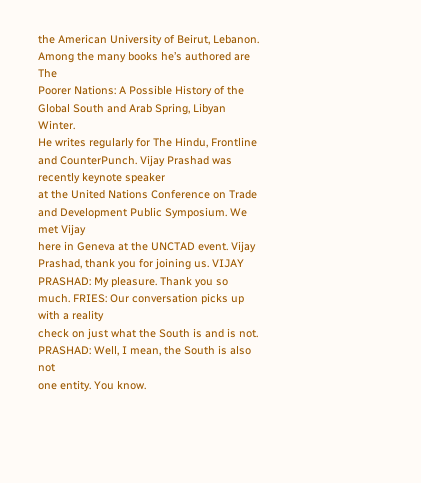the American University of Beirut, Lebanon. Among the many books he’s authored are The
Poorer Nations: A Possible History of the Global South and Arab Spring, Libyan Winter.
He writes regularly for The Hindu, Frontline and CounterPunch. Vijay Prashad was recently keynote speaker
at the United Nations Conference on Trade and Development Public Symposium. We met Vijay
here in Geneva at the UNCTAD event. Vijay Prashad, thank you for joining us. VIJAY PRASHAD: My pleasure. Thank you so much. FRIES: Our conversation picks up with a reality
check on just what the South is and is not. PRASHAD: Well, I mean, the South is also not
one entity. You know.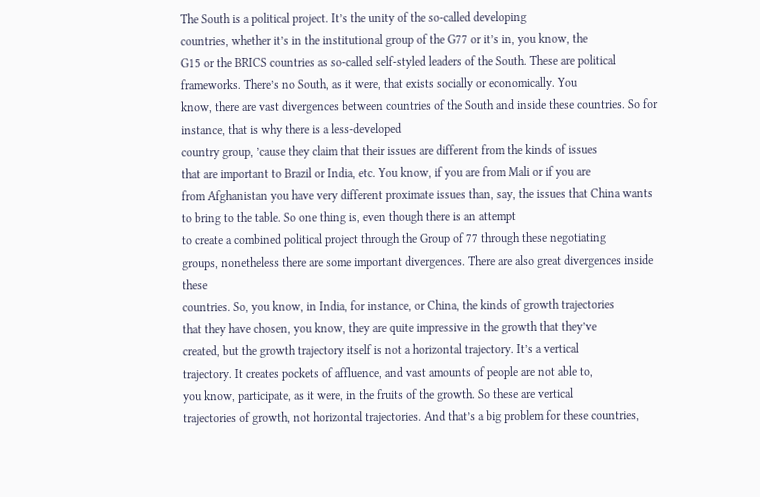The South is a political project. It’s the unity of the so-called developing
countries, whether it’s in the institutional group of the G77 or it’s in, you know, the
G15 or the BRICS countries as so-called self-styled leaders of the South. These are political
frameworks. There’s no South, as it were, that exists socially or economically. You
know, there are vast divergences between countries of the South and inside these countries. So for instance, that is why there is a less-developed
country group, ’cause they claim that their issues are different from the kinds of issues
that are important to Brazil or India, etc. You know, if you are from Mali or if you are
from Afghanistan you have very different proximate issues than, say, the issues that China wants
to bring to the table. So one thing is, even though there is an attempt
to create a combined political project through the Group of 77 through these negotiating
groups, nonetheless there are some important divergences. There are also great divergences inside these
countries. So, you know, in India, for instance, or China, the kinds of growth trajectories
that they have chosen, you know, they are quite impressive in the growth that they’ve
created, but the growth trajectory itself is not a horizontal trajectory. It’s a vertical
trajectory. It creates pockets of affluence, and vast amounts of people are not able to,
you know, participate, as it were, in the fruits of the growth. So these are vertical
trajectories of growth, not horizontal trajectories. And that’s a big problem for these countries,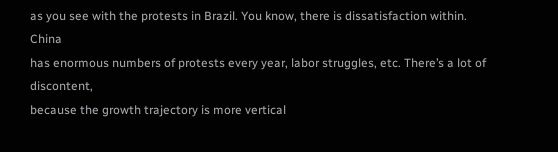as you see with the protests in Brazil. You know, there is dissatisfaction within. China
has enormous numbers of protests every year, labor struggles, etc. There’s a lot of discontent,
because the growth trajectory is more vertical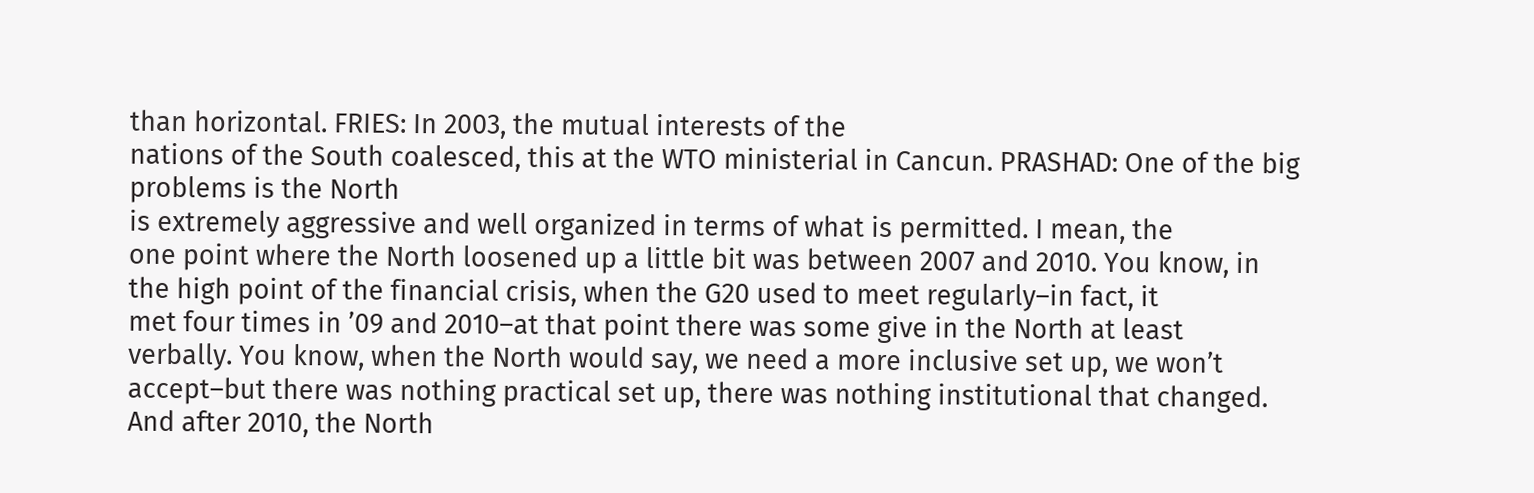than horizontal. FRIES: In 2003, the mutual interests of the
nations of the South coalesced, this at the WTO ministerial in Cancun. PRASHAD: One of the big problems is the North
is extremely aggressive and well organized in terms of what is permitted. I mean, the
one point where the North loosened up a little bit was between 2007 and 2010. You know, in
the high point of the financial crisis, when the G20 used to meet regularly–in fact, it
met four times in ’09 and 2010–at that point there was some give in the North at least
verbally. You know, when the North would say, we need a more inclusive set up, we won’t
accept–but there was nothing practical set up, there was nothing institutional that changed.
And after 2010, the North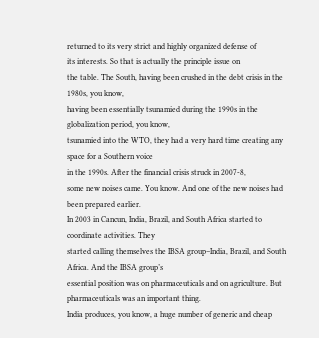returned to its very strict and highly organized defense of
its interests. So that is actually the principle issue on
the table. The South, having been crushed in the debt crisis in the 1980s, you know,
having been essentially tsunamied during the 1990s in the globalization period, you know,
tsunamied into the WTO, they had a very hard time creating any space for a Southern voice
in the 1990s. After the financial crisis struck in 2007-8,
some new noises came. You know. And one of the new noises had been prepared earlier.
In 2003 in Cancun, India, Brazil, and South Africa started to coordinate activities. They
started calling themselves the IBSA group–India, Brazil, and South Africa. And the IBSA group’s
essential position was on pharmaceuticals and on agriculture. But pharmaceuticals was an important thing.
India produces, you know, a huge number of generic and cheap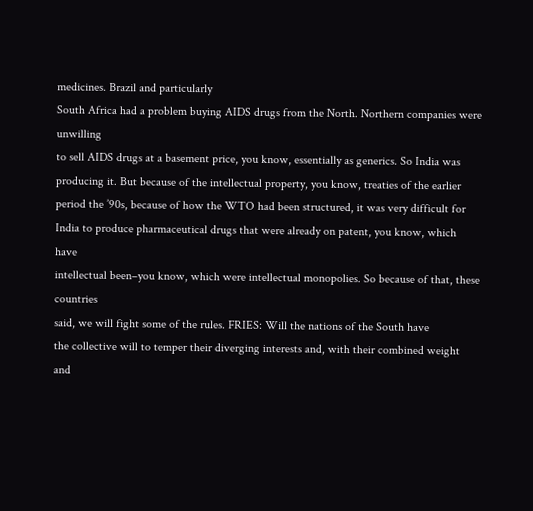medicines. Brazil and particularly
South Africa had a problem buying AIDS drugs from the North. Northern companies were unwilling
to sell AIDS drugs at a basement price, you know, essentially as generics. So India was
producing it. But because of the intellectual property, you know, treaties of the earlier
period the ’90s, because of how the WTO had been structured, it was very difficult for
India to produce pharmaceutical drugs that were already on patent, you know, which have
intellectual been–you know, which were intellectual monopolies. So because of that, these countries
said, we will fight some of the rules. FRIES: Will the nations of the South have
the collective will to temper their diverging interests and, with their combined weight
and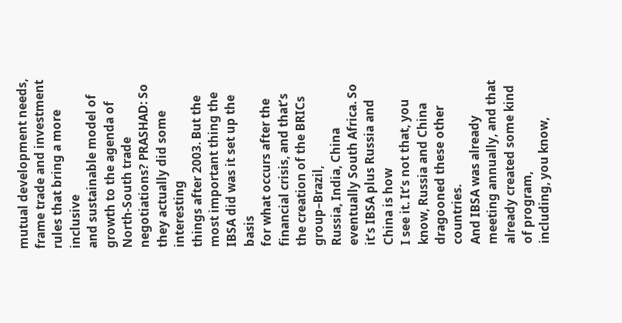mutual development needs, frame trade and investment rules that bring a more inclusive
and sustainable model of growth to the agenda of North-South trade negotiations? PRASHAD: So they actually did some interesting
things after 2003. But the most important thing the IBSA did was it set up the basis
for what occurs after the financial crisis, and that’s the creation of the BRICs group–Brazil,
Russia, India, China eventually South Africa. So it’s IBSA plus Russia and China is how
I see it. It’s not that, you know, Russia and China dragooned these other countries.
And IBSA was already meeting annually, and that already created some kind of program,
including, you know,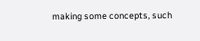making some concepts, such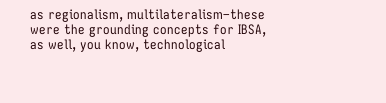as regionalism, multilateralism–these
were the grounding concepts for IBSA, as well, you know, technological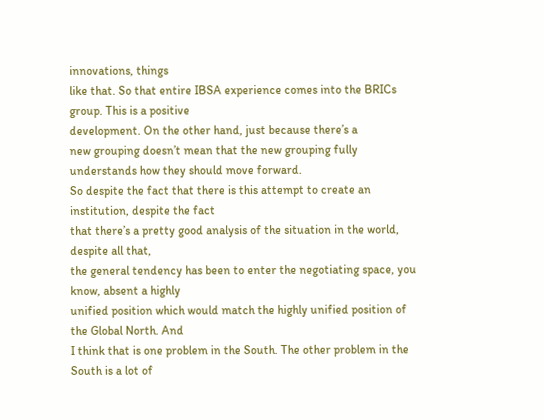innovations, things
like that. So that entire IBSA experience comes into the BRICs group. This is a positive
development. On the other hand, just because there’s a
new grouping doesn’t mean that the new grouping fully understands how they should move forward.
So despite the fact that there is this attempt to create an institution, despite the fact
that there’s a pretty good analysis of the situation in the world, despite all that,
the general tendency has been to enter the negotiating space, you know, absent a highly
unified position which would match the highly unified position of the Global North. And
I think that is one problem in the South. The other problem in the South is a lot of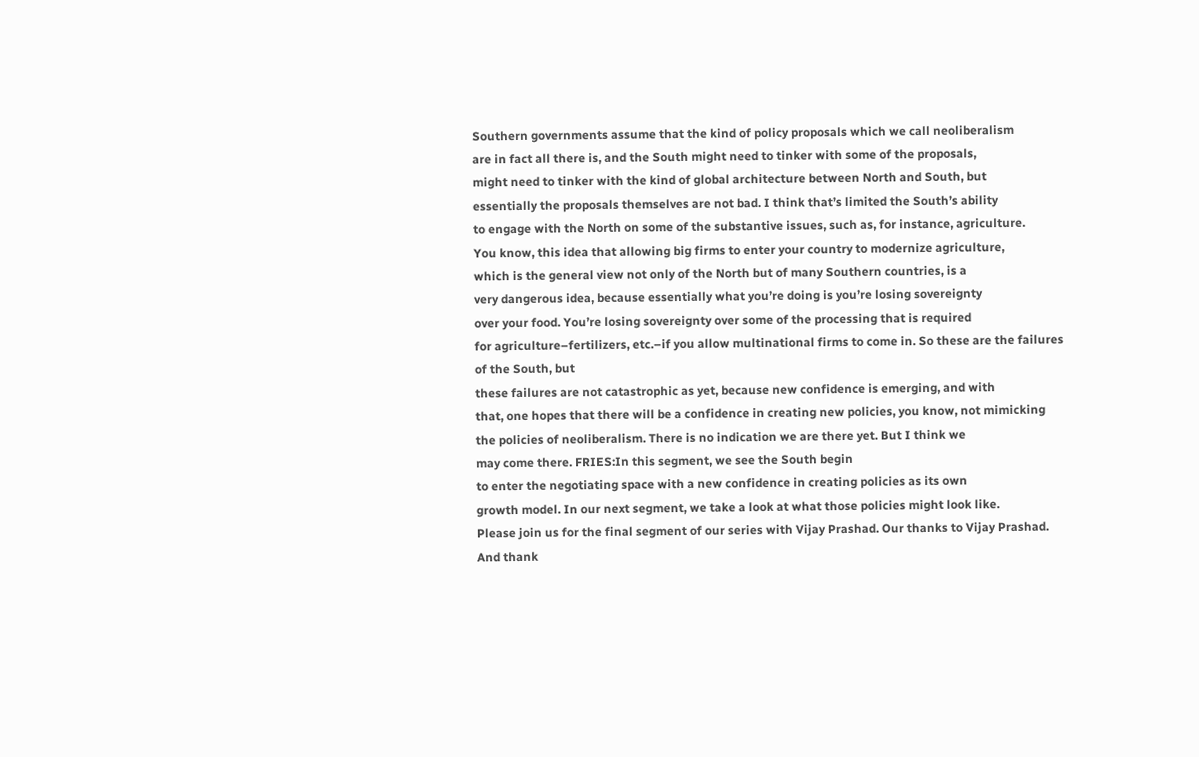Southern governments assume that the kind of policy proposals which we call neoliberalism
are in fact all there is, and the South might need to tinker with some of the proposals,
might need to tinker with the kind of global architecture between North and South, but
essentially the proposals themselves are not bad. I think that’s limited the South’s ability
to engage with the North on some of the substantive issues, such as, for instance, agriculture.
You know, this idea that allowing big firms to enter your country to modernize agriculture,
which is the general view not only of the North but of many Southern countries, is a
very dangerous idea, because essentially what you’re doing is you’re losing sovereignty
over your food. You’re losing sovereignty over some of the processing that is required
for agriculture–fertilizers, etc.–if you allow multinational firms to come in. So these are the failures of the South, but
these failures are not catastrophic as yet, because new confidence is emerging, and with
that, one hopes that there will be a confidence in creating new policies, you know, not mimicking
the policies of neoliberalism. There is no indication we are there yet. But I think we
may come there. FRIES:In this segment, we see the South begin
to enter the negotiating space with a new confidence in creating policies as its own
growth model. In our next segment, we take a look at what those policies might look like.
Please join us for the final segment of our series with Vijay Prashad. Our thanks to Vijay Prashad. And thank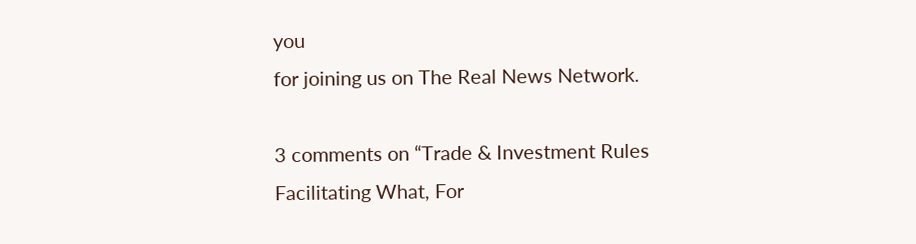you
for joining us on The Real News Network.

3 comments on “Trade & Investment Rules Facilitating What, For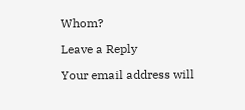Whom?

Leave a Reply

Your email address will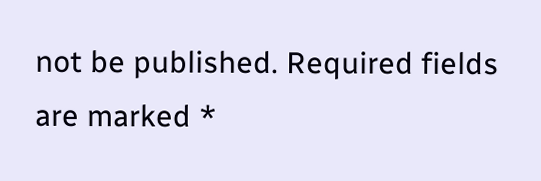not be published. Required fields are marked *